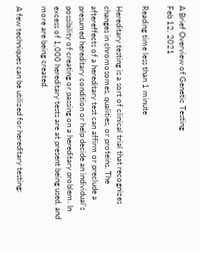A Brief Overview of Genetic Testing
Feb 12, 2021

Reading time less than 1 minute

Hereditary testing is a sort of clinical trial that recognizes changes in chromosomes, qualities, or proteins. The aftereffects of a hereditary test can affirm or preclude a presumed hereditary condition or help decide an individual’s possibility of creating or passing on a hereditary problem. In excess of 1,000 hereditary tests are at present being used, and more are being created.

A few techniques can be utilized for hereditary testing: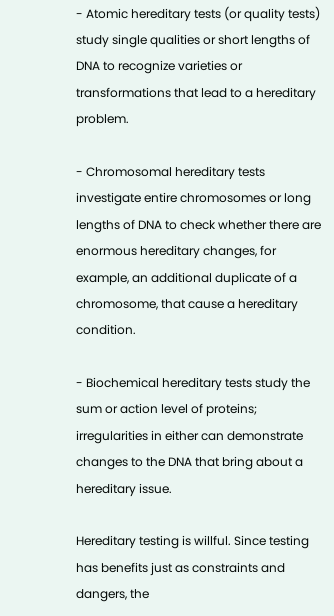- Atomic hereditary tests (or quality tests) study single qualities or short lengths of DNA to recognize varieties or transformations that lead to a hereditary problem.

- Chromosomal hereditary tests investigate entire chromosomes or long lengths of DNA to check whether there are enormous hereditary changes, for example, an additional duplicate of a chromosome, that cause a hereditary condition.

- Biochemical hereditary tests study the sum or action level of proteins; irregularities in either can demonstrate changes to the DNA that bring about a hereditary issue.

Hereditary testing is willful. Since testing has benefits just as constraints and dangers, the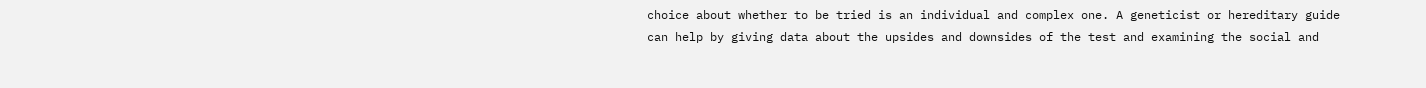choice about whether to be tried is an individual and complex one. A geneticist or hereditary guide can help by giving data about the upsides and downsides of the test and examining the social and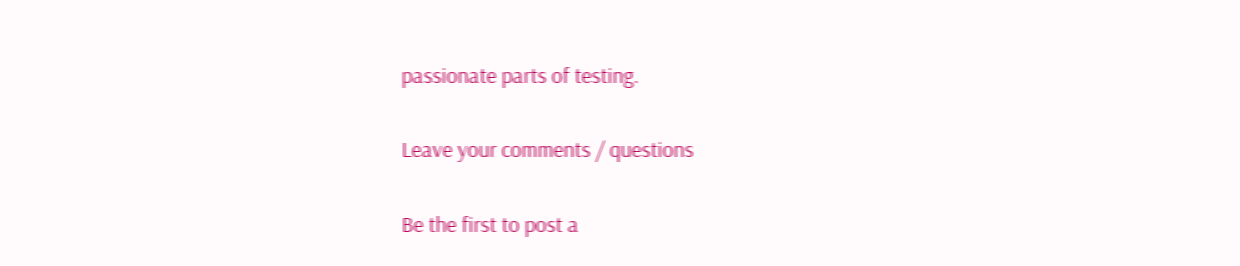passionate parts of testing.

Leave your comments / questions

Be the first to post a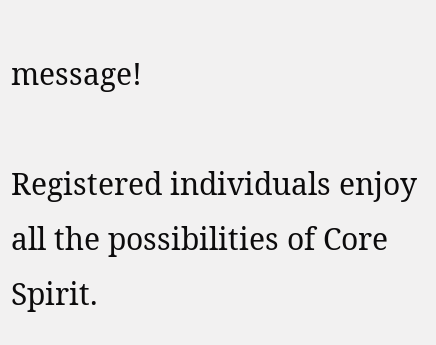message!

Registered individuals enjoy all the possibilities of Core Spirit.